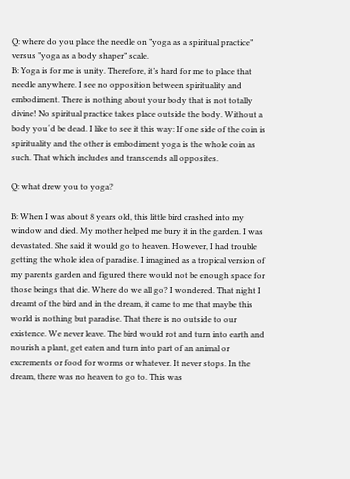Q: where do you place the needle on ”yoga as a spiritual practice” versus ”yoga as a body shaper” scale.
B: Yoga is for me is unity. Therefore, it’s hard for me to place that needle anywhere. I see no opposition between spirituality and embodiment. There is nothing about your body that is not totally divine! No spiritual practice takes place outside the body. Without a body you´d be dead. I like to see it this way: If one side of the coin is spirituality and the other is embodiment yoga is the whole coin as such. That which includes and transcends all opposites.

Q: what drew you to yoga?

B: When I was about 8 years old, this little bird crashed into my window and died. My mother helped me bury it in the garden. I was devastated. She said it would go to heaven. However, I had trouble getting the whole idea of paradise. I imagined as a tropical version of my parents garden and figured there would not be enough space for those beings that die. Where do we all go? I wondered. That night I dreamt of the bird and in the dream, it came to me that maybe this world is nothing but paradise. That there is no outside to our existence. We never leave. The bird would rot and turn into earth and nourish a plant, get eaten and turn into part of an animal or excrements or food for worms or whatever. It never stops. In the dream, there was no heaven to go to. This was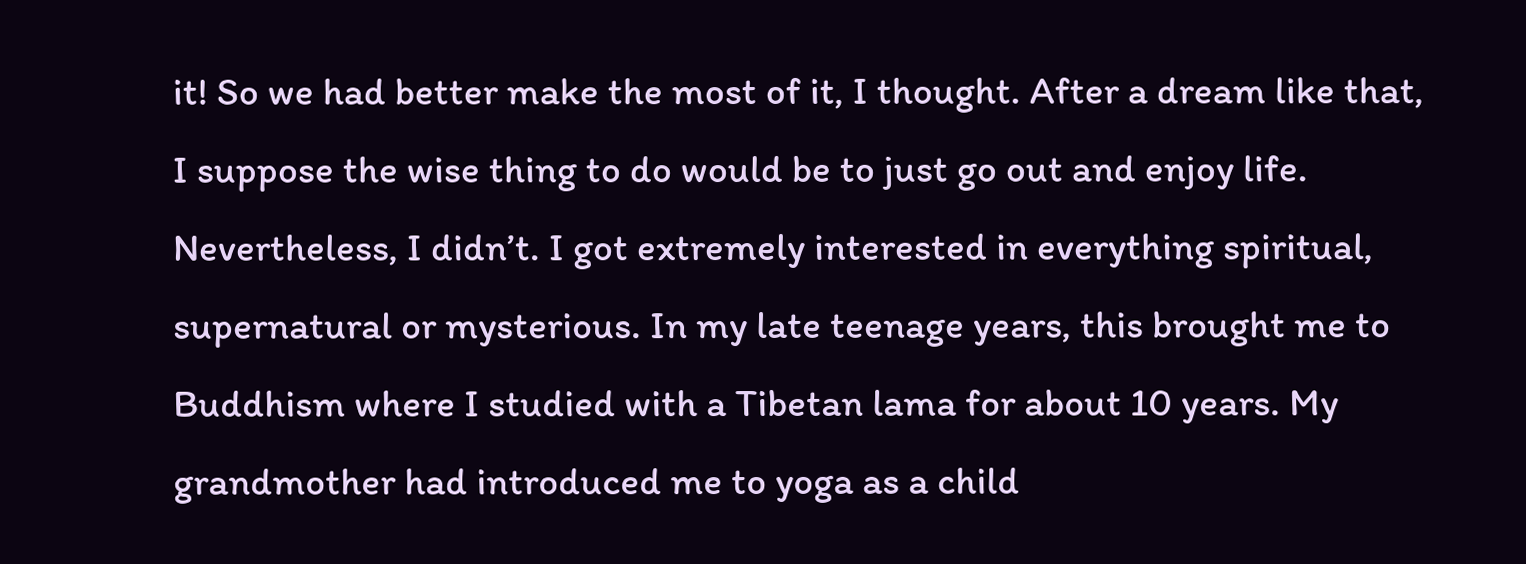it! So we had better make the most of it, I thought. After a dream like that, I suppose the wise thing to do would be to just go out and enjoy life. Nevertheless, I didn’t. I got extremely interested in everything spiritual, supernatural or mysterious. In my late teenage years, this brought me to Buddhism where I studied with a Tibetan lama for about 10 years. My grandmother had introduced me to yoga as a child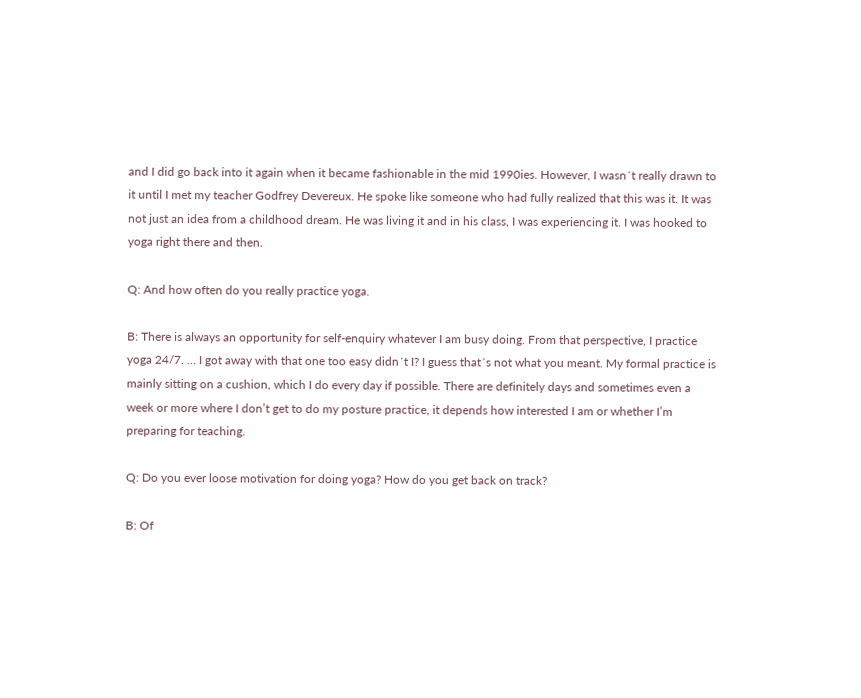and I did go back into it again when it became fashionable in the mid 1990ies. However, I wasn´t really drawn to it until I met my teacher Godfrey Devereux. He spoke like someone who had fully realized that this was it. It was not just an idea from a childhood dream. He was living it and in his class, I was experiencing it. I was hooked to yoga right there and then.

Q: And how often do you really practice yoga.

B: There is always an opportunity for self-enquiry whatever I am busy doing. From that perspective, I practice yoga 24/7. … I got away with that one too easy didn´t I? I guess that´s not what you meant. My formal practice is mainly sitting on a cushion, which I do every day if possible. There are definitely days and sometimes even a week or more where I don’t get to do my posture practice, it depends how interested I am or whether I’m preparing for teaching.

Q: Do you ever loose motivation for doing yoga? How do you get back on track?

B: Of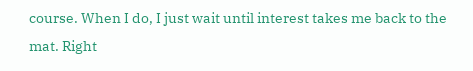course. When I do, I just wait until interest takes me back to the mat. Right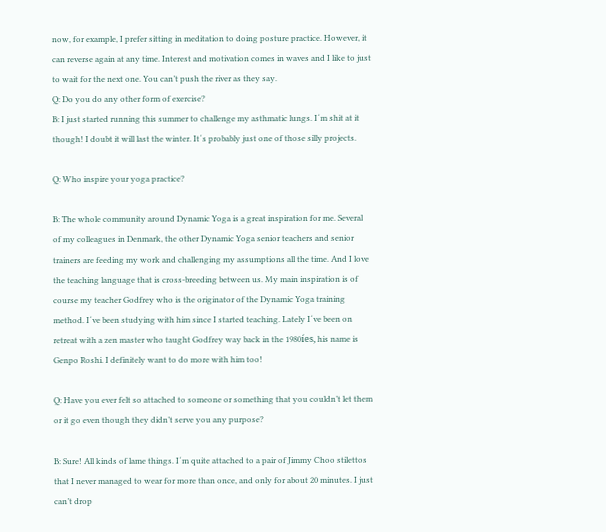now, for example, I prefer sitting in meditation to doing posture practice. However, it can reverse again at any time. Interest and motivation comes in waves and I like to just to wait for the next one. You can’t push the river as they say.
Q: Do you do any other form of exercise?
B: I just started running this summer to challenge my asthmatic lungs. I´m shit at it though! I doubt it will last the winter. It´s probably just one of those silly projects.

Q: Who inspire your yoga practice?

B: The whole community around Dynamic Yoga is a great inspiration for me. Several of my colleagues in Denmark, the other Dynamic Yoga senior teachers and senior trainers are feeding my work and challenging my assumptions all the time. And I love the teaching language that is cross-breeding between us. My main inspiration is of course my teacher Godfrey who is the originator of the Dynamic Yoga training method. I´ve been studying with him since I started teaching. Lately I´ve been on retreat with a zen master who taught Godfrey way back in the 1980íes, his name is Genpo Roshi. I definitely want to do more with him too!

Q: Have you ever felt so attached to someone or something that you couldn’t let them or it go even though they didn’t serve you any purpose?

B: Sure! All kinds of lame things. I´m quite attached to a pair of Jimmy Choo stilettos that I never managed to wear for more than once, and only for about 20 minutes. I just can’t drop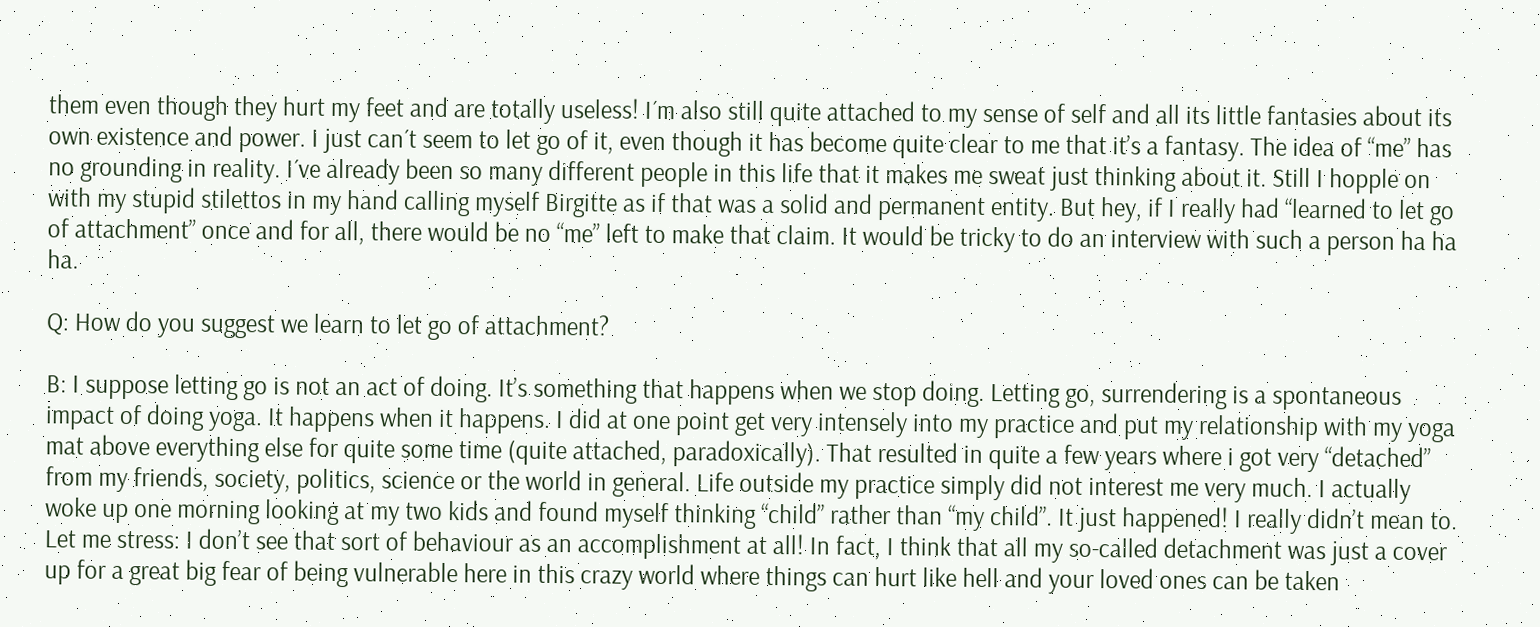them even though they hurt my feet and are totally useless! I´m also still quite attached to my sense of self and all its little fantasies about its own existence and power. I just can´t seem to let go of it, even though it has become quite clear to me that it’s a fantasy. The idea of “me” has no grounding in reality. I´ve already been so many different people in this life that it makes me sweat just thinking about it. Still I hopple on with my stupid stilettos in my hand calling myself Birgitte as if that was a solid and permanent entity. But hey, if I really had “learned to let go of attachment” once and for all, there would be no “me” left to make that claim. It would be tricky to do an interview with such a person ha ha ha.

Q: How do you suggest we learn to let go of attachment?

B: I suppose letting go is not an act of doing. It’s something that happens when we stop doing. Letting go, surrendering is a spontaneous impact of doing yoga. It happens when it happens. I did at one point get very intensely into my practice and put my relationship with my yoga mat above everything else for quite some time (quite attached, paradoxically). That resulted in quite a few years where i got very “detached” from my friends, society, politics, science or the world in general. Life outside my practice simply did not interest me very much. I actually woke up one morning looking at my two kids and found myself thinking “child” rather than “my child”. It just happened! I really didn’t mean to. Let me stress: I don’t see that sort of behaviour as an accomplishment at all! In fact, I think that all my so-called detachment was just a cover up for a great big fear of being vulnerable here in this crazy world where things can hurt like hell and your loved ones can be taken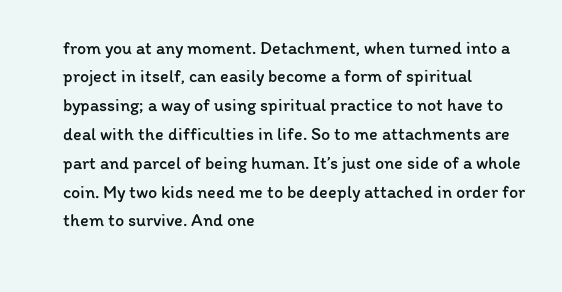from you at any moment. Detachment, when turned into a project in itself, can easily become a form of spiritual bypassing; a way of using spiritual practice to not have to deal with the difficulties in life. So to me attachments are part and parcel of being human. It’s just one side of a whole coin. My two kids need me to be deeply attached in order for them to survive. And one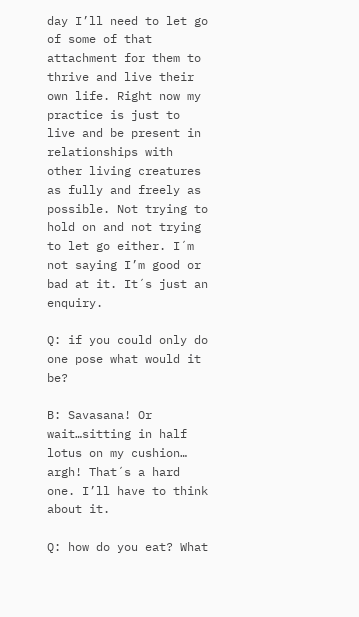day I’ll need to let go of some of that attachment for them to thrive and live their own life. Right now my practice is just to live and be present in relationships with other living creatures as fully and freely as possible. Not trying to hold on and not trying to let go either. I´m not saying I’m good or bad at it. It´s just an enquiry.

Q: if you could only do one pose what would it be?

B: Savasana! Or wait…sitting in half lotus on my cushion… argh! That´s a hard one. I’ll have to think about it.

Q: how do you eat? What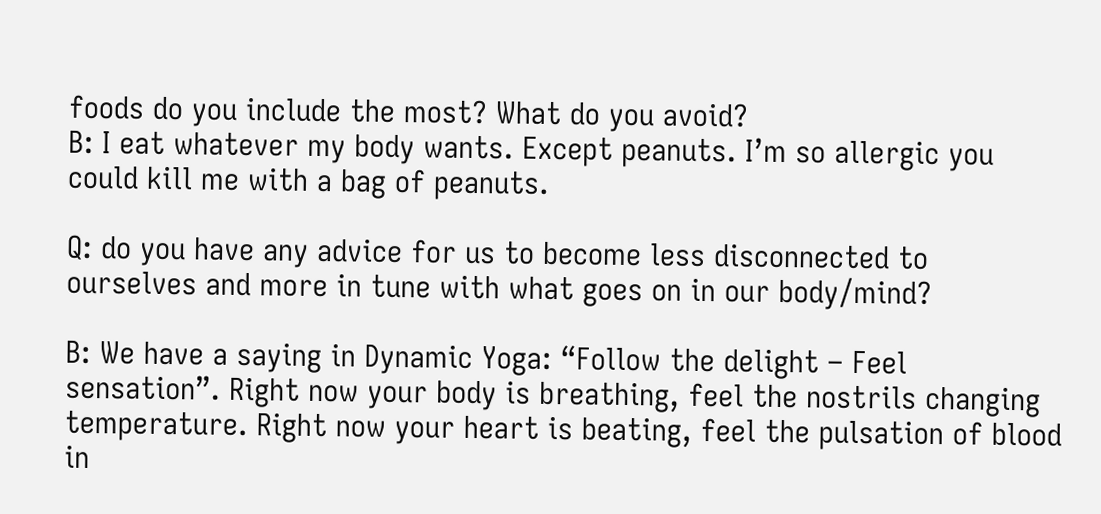foods do you include the most? What do you avoid?
B: I eat whatever my body wants. Except peanuts. I’m so allergic you could kill me with a bag of peanuts.

Q: do you have any advice for us to become less disconnected to ourselves and more in tune with what goes on in our body/mind?

B: We have a saying in Dynamic Yoga: “Follow the delight – Feel sensation”. Right now your body is breathing, feel the nostrils changing temperature. Right now your heart is beating, feel the pulsation of blood in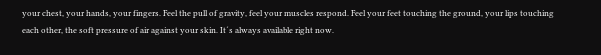your chest, your hands, your fingers. Feel the pull of gravity, feel your muscles respond. Feel your feet touching the ground, your lips touching each other, the soft pressure of air against your skin. It´s always available right now.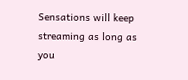Sensations will keep streaming as long as you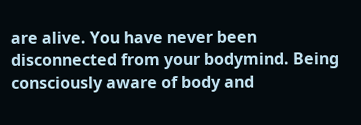are alive. You have never been disconnected from your bodymind. Being consciously aware of body and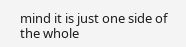mind it is just one side of the whole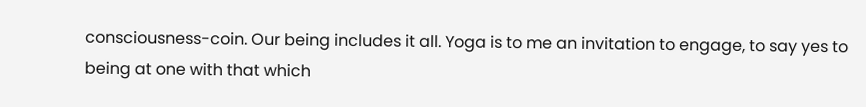consciousness-coin. Our being includes it all. Yoga is to me an invitation to engage, to say yes to being at one with that which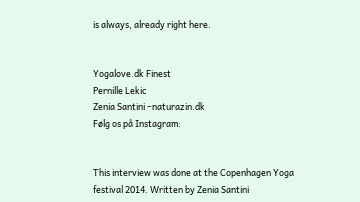is always, already right here.


Yogalove.dk Finest
Pernille Lekic
Zenia Santini –naturazin.dk
Følg os på Instagram:


This interview was done at the Copenhagen Yoga festival 2014. Written by Zenia Santini